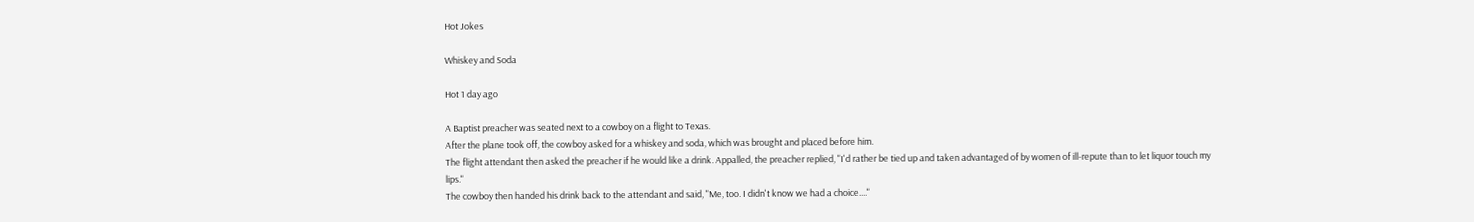Hot Jokes

Whiskey and Soda

Hot 1 day ago

A Baptist preacher was seated next to a cowboy on a flight to Texas.
After the plane took off, the cowboy asked for a whiskey and soda, which was brought and placed before him.
The flight attendant then asked the preacher if he would like a drink. Appalled, the preacher replied, "I'd rather be tied up and taken advantaged of by women of ill-repute than to let liquor touch my lips."
The cowboy then handed his drink back to the attendant and said, "Me, too. I didn't know we had a choice...."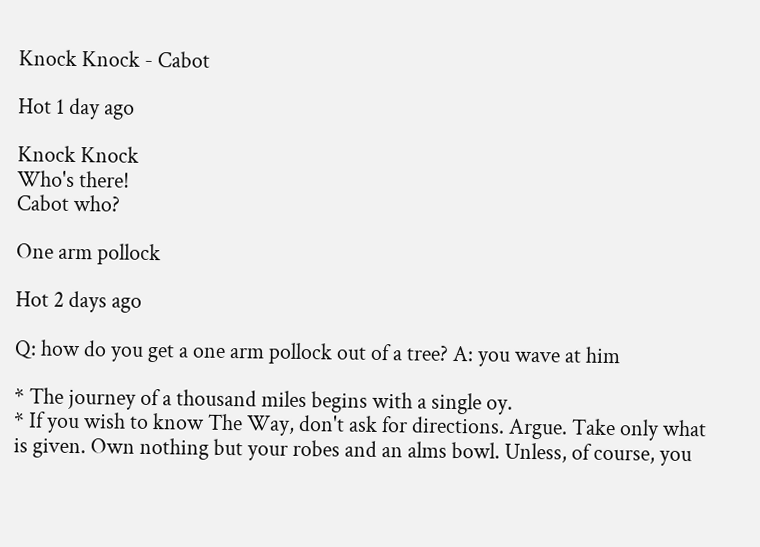Knock Knock - Cabot

Hot 1 day ago

Knock Knock
Who's there!
Cabot who?

One arm pollock

Hot 2 days ago

Q: how do you get a one arm pollock out of a tree? A: you wave at him

* The journey of a thousand miles begins with a single oy.
* If you wish to know The Way, don't ask for directions. Argue. Take only what is given. Own nothing but your robes and an alms bowl. Unless, of course, you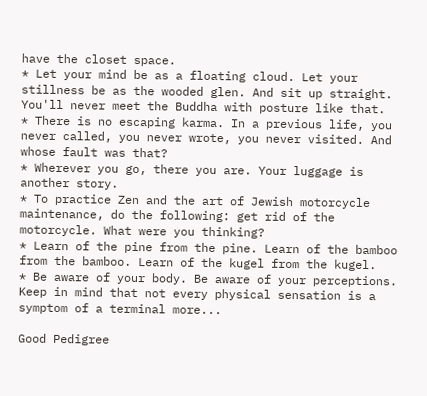have the closet space.
* Let your mind be as a floating cloud. Let your stillness be as the wooded glen. And sit up straight. You'll never meet the Buddha with posture like that.
* There is no escaping karma. In a previous life, you never called, you never wrote, you never visited. And whose fault was that?
* Wherever you go, there you are. Your luggage is another story.
* To practice Zen and the art of Jewish motorcycle maintenance, do the following: get rid of the motorcycle. What were you thinking?
* Learn of the pine from the pine. Learn of the bamboo from the bamboo. Learn of the kugel from the kugel.
* Be aware of your body. Be aware of your perceptions. Keep in mind that not every physical sensation is a symptom of a terminal more...

Good Pedigree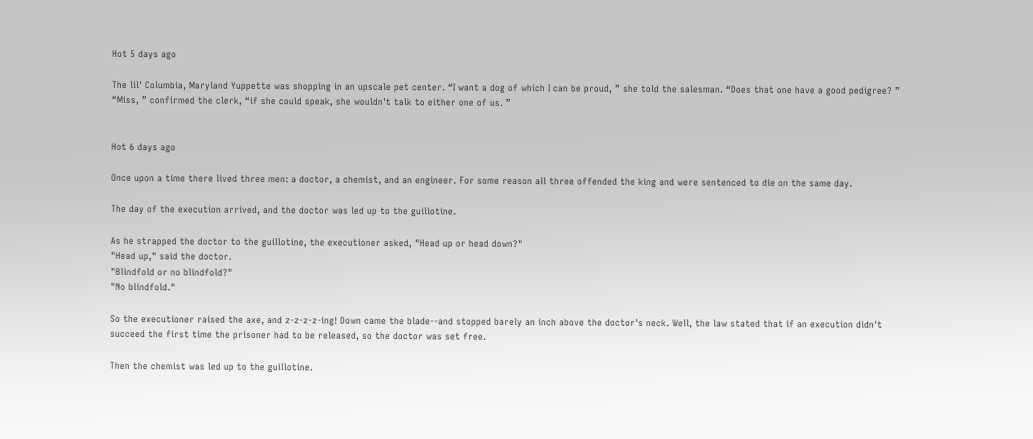Hot 5 days ago

The lil' Columbia, Maryland Yuppette was shopping in an upscale pet center. “I want a dog of which I can be proud, ” she told the salesman. “Does that one have a good pedigree? ”
“Miss, ” confirmed the clerk, “if she could speak, she wouldn't talk to either one of us. ”


Hot 6 days ago

Once upon a time there lived three men: a doctor, a chemist, and an engineer. For some reason all three offended the king and were sentenced to die on the same day.

The day of the execution arrived, and the doctor was led up to the guillotine.

As he strapped the doctor to the guillotine, the executioner asked, "Head up or head down?"
"Head up," said the doctor.
"Blindfold or no blindfold?"
"No blindfold."

So the executioner raised the axe, and z-z-z-z-ing! Down came the blade--and stopped barely an inch above the doctor's neck. Well, the law stated that if an execution didn't succeed the first time the prisoner had to be released, so the doctor was set free.

Then the chemist was led up to the guillotine.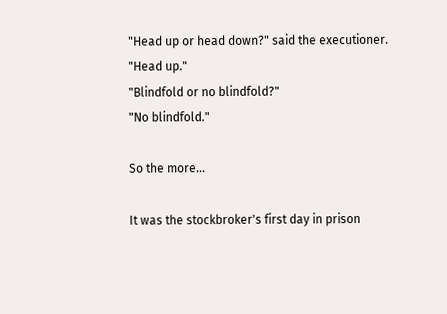"Head up or head down?" said the executioner.
"Head up."
"Blindfold or no blindfold?"
"No blindfold."

So the more...

It was the stockbroker's first day in prison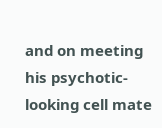and on meeting his psychotic-looking cell mate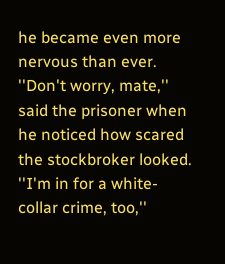he became even more nervous than ever.
''Don't worry, mate,'' said the prisoner when he noticed how scared the stockbroker looked. ''I'm in for a white- collar crime, too,''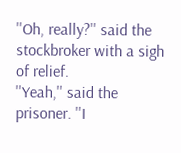''Oh, really?'' said the stockbroker with a sigh of relief.
''Yeah,'' said the prisoner. ''I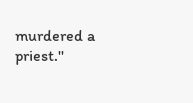murdered a priest.''